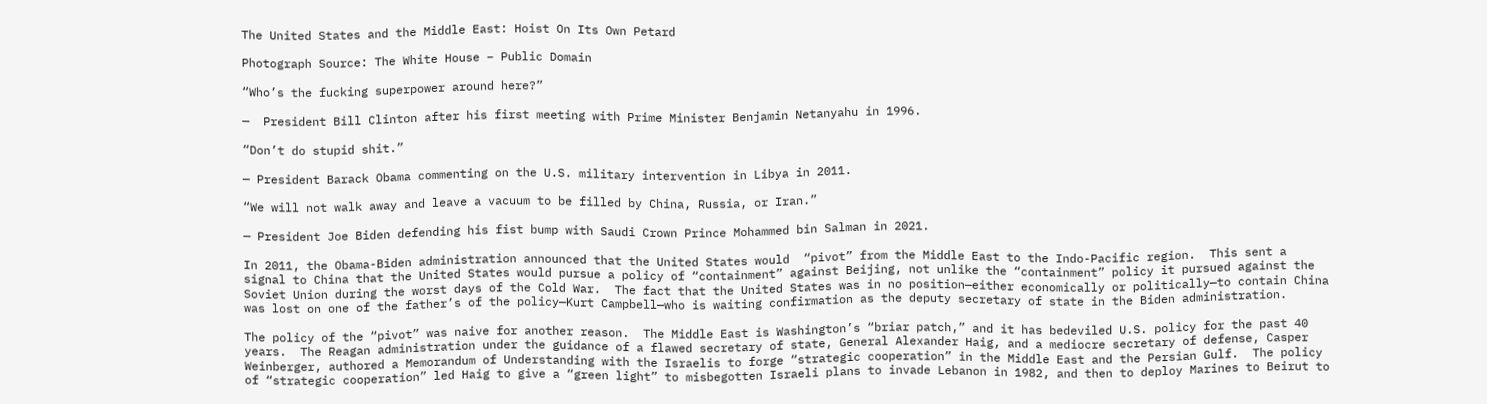The United States and the Middle East: Hoist On Its Own Petard

Photograph Source: The White House – Public Domain

“Who’s the fucking superpower around here?”

—  President Bill Clinton after his first meeting with Prime Minister Benjamin Netanyahu in 1996.

“Don’t do stupid shit.”

— President Barack Obama commenting on the U.S. military intervention in Libya in 2011.

“We will not walk away and leave a vacuum to be filled by China, Russia, or Iran.”

— President Joe Biden defending his fist bump with Saudi Crown Prince Mohammed bin Salman in 2021.

In 2011, the Obama-Biden administration announced that the United States would  “pivot” from the Middle East to the Indo-Pacific region.  This sent a signal to China that the United States would pursue a policy of “containment” against Beijing, not unlike the “containment” policy it pursued against the Soviet Union during the worst days of the Cold War.  The fact that the United States was in no position—either economically or politically—to contain China was lost on one of the father’s of the policy—Kurt Campbell—who is waiting confirmation as the deputy secretary of state in the Biden administration.

The policy of the “pivot” was naive for another reason.  The Middle East is Washington’s “briar patch,” and it has bedeviled U.S. policy for the past 40 years.  The Reagan administration under the guidance of a flawed secretary of state, General Alexander Haig, and a mediocre secretary of defense, Casper Weinberger, authored a Memorandum of Understanding with the Israelis to forge “strategic cooperation” in the Middle East and the Persian Gulf.  The policy of “strategic cooperation” led Haig to give a “green light” to misbegotten Israeli plans to invade Lebanon in 1982, and then to deploy Marines to Beirut to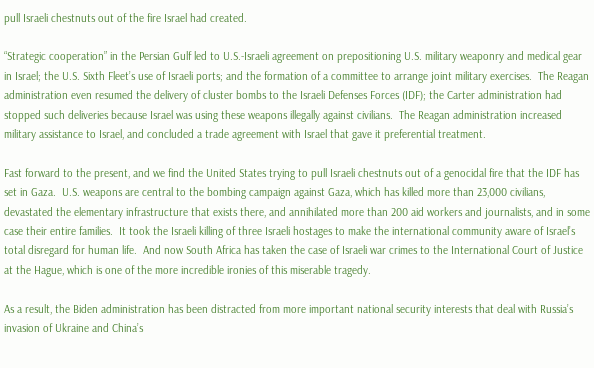pull Israeli chestnuts out of the fire Israel had created.

“Strategic cooperation” in the Persian Gulf led to U.S.-Israeli agreement on prepositioning U.S. military weaponry and medical gear in Israel; the U.S. Sixth Fleet’s use of Israeli ports; and the formation of a committee to arrange joint military exercises.  The Reagan administration even resumed the delivery of cluster bombs to the Israeli Defenses Forces (IDF); the Carter administration had stopped such deliveries because Israel was using these weapons illegally against civilians.  The Reagan administration increased military assistance to Israel, and concluded a trade agreement with Israel that gave it preferential treatment.

Fast forward to the present, and we find the United States trying to pull Israeli chestnuts out of a genocidal fire that the IDF has set in Gaza.  U.S. weapons are central to the bombing campaign against Gaza, which has killed more than 23,000 civilians, devastated the elementary infrastructure that exists there, and annihilated more than 200 aid workers and journalists, and in some case their entire families.  It took the Israeli killing of three Israeli hostages to make the international community aware of Israel’s total disregard for human life.  And now South Africa has taken the case of Israeli war crimes to the International Court of Justice at the Hague, which is one of the more incredible ironies of this miserable tragedy.

As a result, the Biden administration has been distracted from more important national security interests that deal with Russia’s invasion of Ukraine and China’s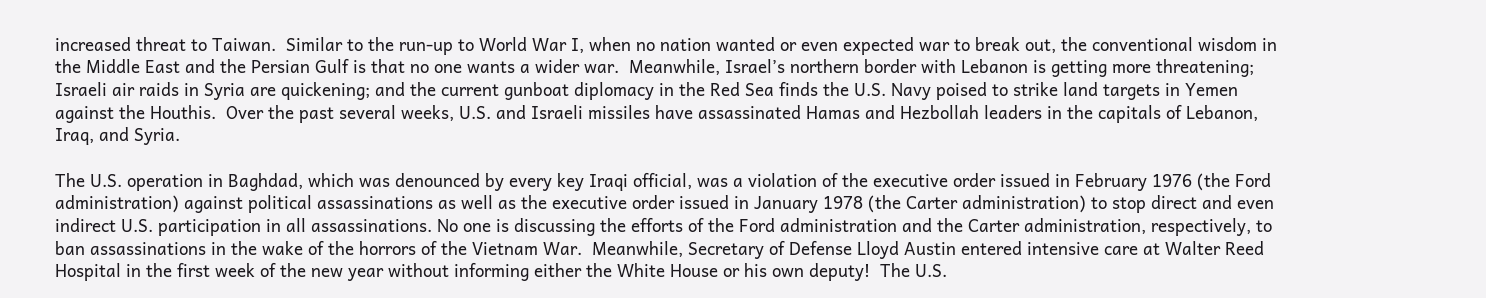increased threat to Taiwan.  Similar to the run-up to World War I, when no nation wanted or even expected war to break out, the conventional wisdom in the Middle East and the Persian Gulf is that no one wants a wider war.  Meanwhile, Israel’s northern border with Lebanon is getting more threatening; Israeli air raids in Syria are quickening; and the current gunboat diplomacy in the Red Sea finds the U.S. Navy poised to strike land targets in Yemen against the Houthis.  Over the past several weeks, U.S. and Israeli missiles have assassinated Hamas and Hezbollah leaders in the capitals of Lebanon, Iraq, and Syria.

The U.S. operation in Baghdad, which was denounced by every key Iraqi official, was a violation of the executive order issued in February 1976 (the Ford administration) against political assassinations as well as the executive order issued in January 1978 (the Carter administration) to stop direct and even indirect U.S. participation in all assassinations. No one is discussing the efforts of the Ford administration and the Carter administration, respectively, to ban assassinations in the wake of the horrors of the Vietnam War.  Meanwhile, Secretary of Defense Lloyd Austin entered intensive care at Walter Reed Hospital in the first week of the new year without informing either the White House or his own deputy!  The U.S.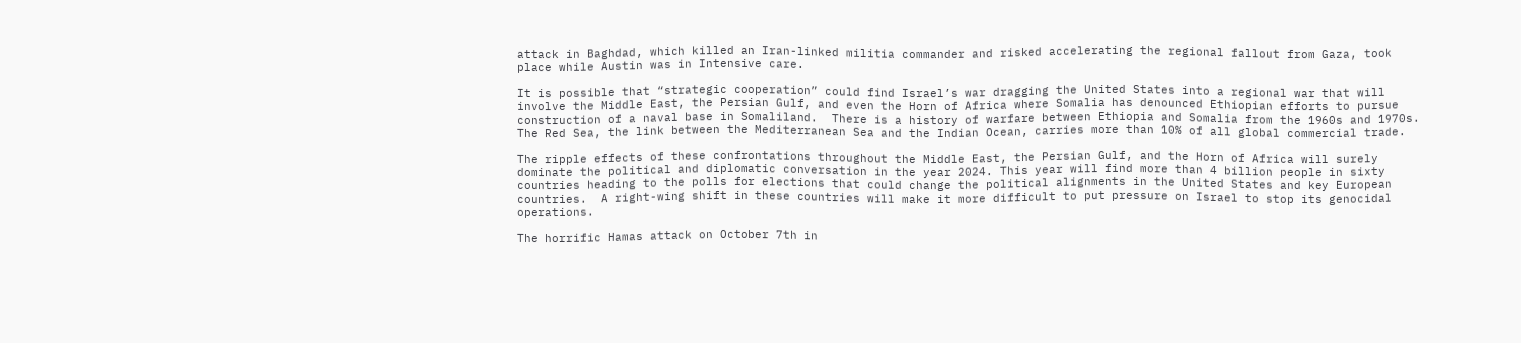attack in Baghdad, which killed an Iran-linked militia commander and risked accelerating the regional fallout from Gaza, took place while Austin was in Intensive care.

It is possible that “strategic cooperation” could find Israel’s war dragging the United States into a regional war that will involve the Middle East, the Persian Gulf, and even the Horn of Africa where Somalia has denounced Ethiopian efforts to pursue construction of a naval base in Somaliland.  There is a history of warfare between Ethiopia and Somalia from the 1960s and 1970s.  The Red Sea, the link between the Mediterranean Sea and the Indian Ocean, carries more than 10% of all global commercial trade.

The ripple effects of these confrontations throughout the Middle East, the Persian Gulf, and the Horn of Africa will surely dominate the political and diplomatic conversation in the year 2024. This year will find more than 4 billion people in sixty countries heading to the polls for elections that could change the political alignments in the United States and key European countries.  A right-wing shift in these countries will make it more difficult to put pressure on Israel to stop its genocidal operations.

The horrific Hamas attack on October 7th in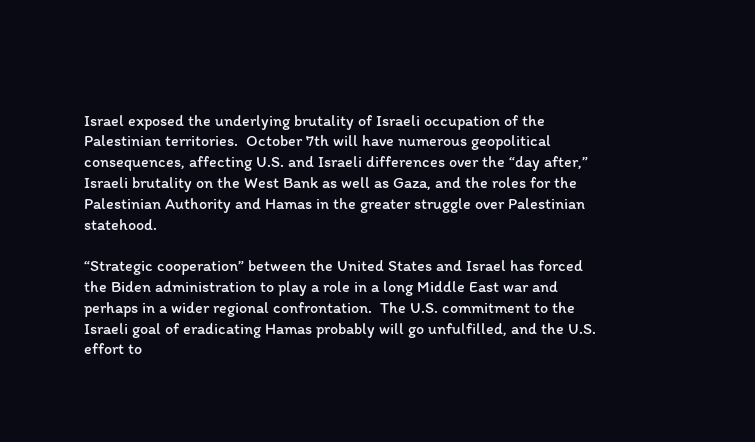Israel exposed the underlying brutality of Israeli occupation of the Palestinian territories.  October 7th will have numerous geopolitical consequences, affecting U.S. and Israeli differences over the “day after,” Israeli brutality on the West Bank as well as Gaza, and the roles for the Palestinian Authority and Hamas in the greater struggle over Palestinian statehood.

“Strategic cooperation” between the United States and Israel has forced the Biden administration to play a role in a long Middle East war and perhaps in a wider regional confrontation.  The U.S. commitment to the Israeli goal of eradicating Hamas probably will go unfulfilled, and the U.S. effort to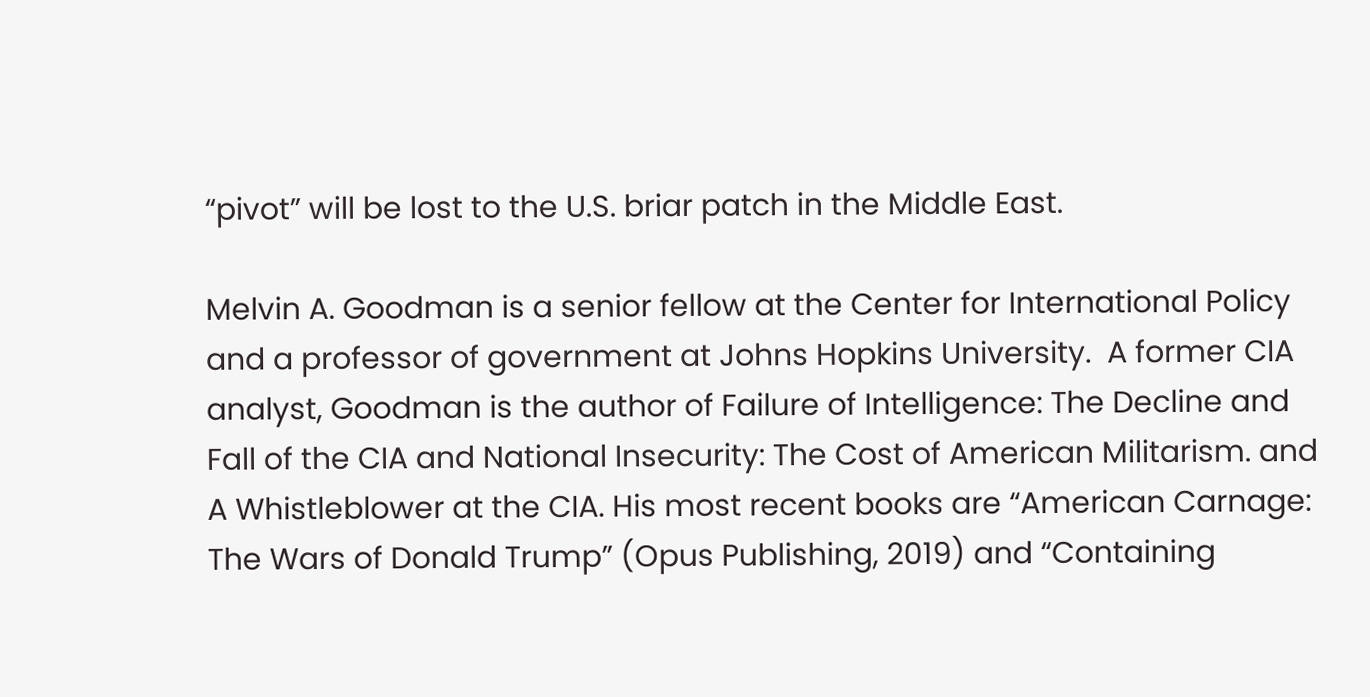“pivot” will be lost to the U.S. briar patch in the Middle East.

Melvin A. Goodman is a senior fellow at the Center for International Policy and a professor of government at Johns Hopkins University.  A former CIA analyst, Goodman is the author of Failure of Intelligence: The Decline and Fall of the CIA and National Insecurity: The Cost of American Militarism. and A Whistleblower at the CIA. His most recent books are “American Carnage: The Wars of Donald Trump” (Opus Publishing, 2019) and “Containing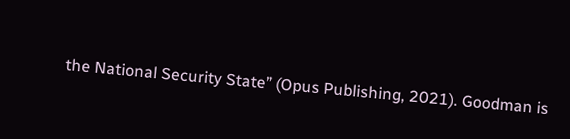the National Security State” (Opus Publishing, 2021). Goodman is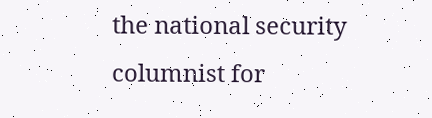the national security columnist for